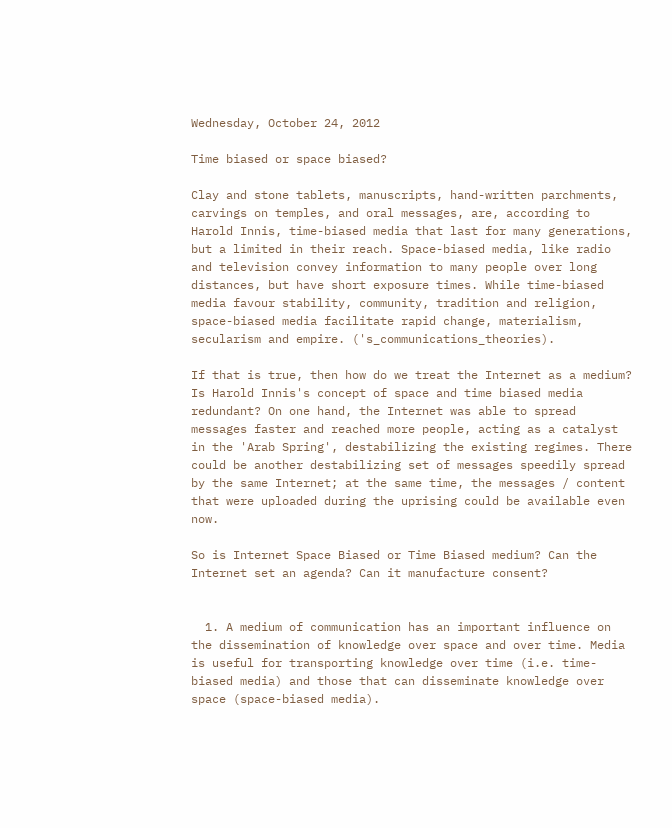Wednesday, October 24, 2012

Time biased or space biased?

Clay and stone tablets, manuscripts, hand-written parchments, carvings on temples, and oral messages, are, according to Harold Innis, time-biased media that last for many generations, but a limited in their reach. Space-biased media, like radio and television convey information to many people over long distances, but have short exposure times. While time-biased media favour stability, community, tradition and religion, space-biased media facilitate rapid change, materialism, secularism and empire. ('s_communications_theories).

If that is true, then how do we treat the Internet as a medium? Is Harold Innis's concept of space and time biased media redundant? On one hand, the Internet was able to spread messages faster and reached more people, acting as a catalyst in the 'Arab Spring', destabilizing the existing regimes. There could be another destabilizing set of messages speedily spread by the same Internet; at the same time, the messages / content that were uploaded during the uprising could be available even now.

So is Internet Space Biased or Time Biased medium? Can the Internet set an agenda? Can it manufacture consent?


  1. A medium of communication has an important influence on the dissemination of knowledge over space and over time. Media is useful for transporting knowledge over time (i.e. time-biased media) and those that can disseminate knowledge over space (space-biased media).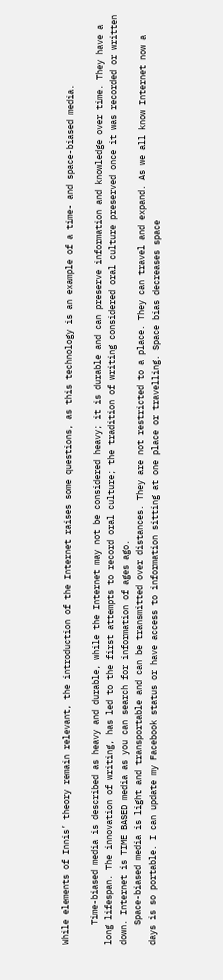While elements of Innis’ theory remain relevant, the introduction of the Internet raises some questions, as this technology is an example of a time- and space-biased media.

    Time-biased media is described as heavy and durable, while the Internet may not be considered heavy; it is durable and can preserve information and knowledge over time. They have a long lifespan. The innovation of writing, has led to the first attempts to record oral culture; the tradition of writing considered oral culture preserved once it was recorded or written down. Internet is TIME BASED media as you can search for information of ages ago.
    Space-biased media is light and transportable and can be transmitted over distances. They are not restricted to a place. They can travel and expand. As we all know Internet now a days is so portable. I can update my Facebook status or have access to information sitting at one place or travelling. Space bias decreases space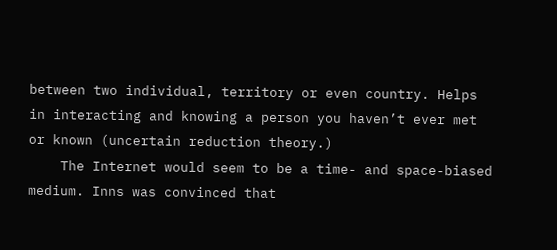between two individual, territory or even country. Helps in interacting and knowing a person you haven’t ever met or known (uncertain reduction theory.)
    The Internet would seem to be a time- and space-biased medium. Inns was convinced that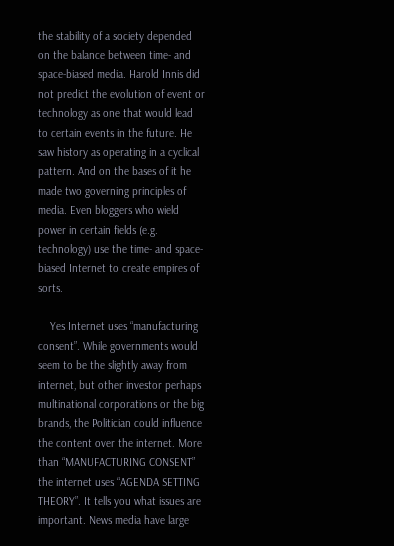the stability of a society depended on the balance between time- and space-biased media. Harold Innis did not predict the evolution of event or technology as one that would lead to certain events in the future. He saw history as operating in a cyclical pattern. And on the bases of it he made two governing principles of media. Even bloggers who wield power in certain fields (e.g. technology) use the time- and space-biased Internet to create empires of sorts.

    Yes Internet uses “manufacturing consent”. While governments would seem to be the slightly away from internet, but other investor perhaps multinational corporations or the big brands, the Politician could influence the content over the internet. More than “MANUFACTURING CONSENT” the internet uses “AGENDA SETTING THEORY”. It tells you what issues are important. News media have large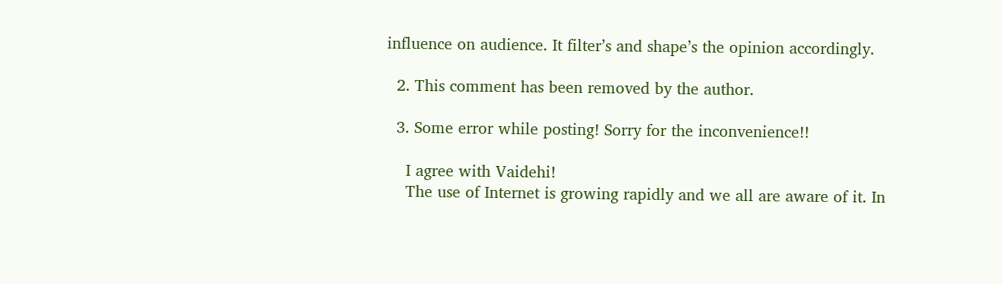influence on audience. It filter’s and shape’s the opinion accordingly.

  2. This comment has been removed by the author.

  3. Some error while posting! Sorry for the inconvenience!!

    I agree with Vaidehi!
    The use of Internet is growing rapidly and we all are aware of it. In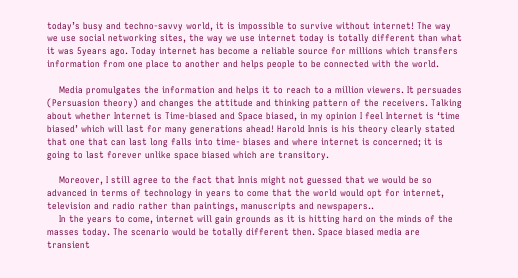today’s busy and techno-savvy world, it is impossible to survive without internet! The way we use social networking sites, the way we use internet today is totally different than what it was 5years ago. Today internet has become a reliable source for millions which transfers information from one place to another and helps people to be connected with the world.

    Media promulgates the information and helps it to reach to a million viewers. It persuades (Persuasion theory) and changes the attitude and thinking pattern of the receivers. Talking about whether Internet is Time-biased and Space biased, in my opinion I feel Internet is ‘time biased’ which will last for many generations ahead! Harold Innis is his theory clearly stated that one that can last long falls into time- biases and where internet is concerned; it is going to last forever unlike space biased which are transitory.

    Moreover, I still agree to the fact that Innis might not guessed that we would be so advanced in terms of technology in years to come that the world would opt for internet, television and radio rather than paintings, manuscripts and newspapers..
    In the years to come, internet will gain grounds as it is hitting hard on the minds of the masses today. The scenario would be totally different then. Space biased media are transient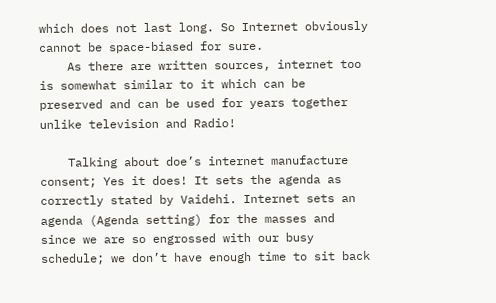which does not last long. So Internet obviously cannot be space-biased for sure.
    As there are written sources, internet too is somewhat similar to it which can be preserved and can be used for years together unlike television and Radio!

    Talking about doe’s internet manufacture consent; Yes it does! It sets the agenda as correctly stated by Vaidehi. Internet sets an agenda (Agenda setting) for the masses and since we are so engrossed with our busy schedule; we don’t have enough time to sit back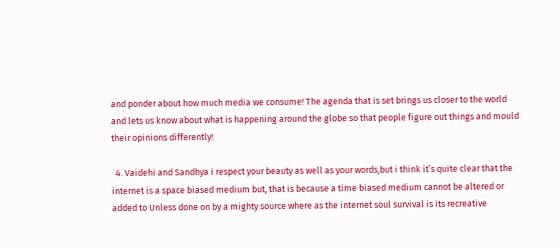and ponder about how much media we consume! The agenda that is set brings us closer to the world and lets us know about what is happening around the globe so that people figure out things and mould their opinions differently!

  4. Vaidehi and Sandhya i respect your beauty as well as your words,but i think it’s quite clear that the internet is a space biased medium but, that is because a time biased medium cannot be altered or added to Unless done on by a mighty source where as the internet soul survival is its recreative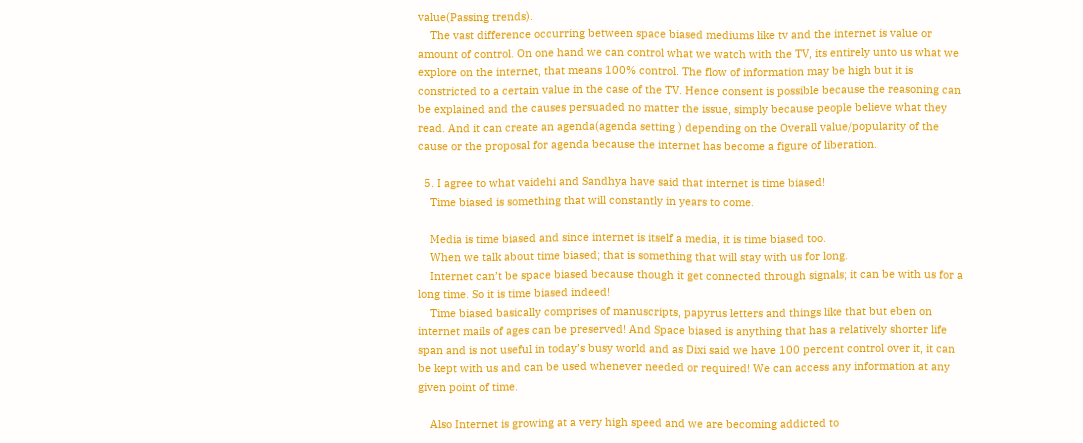value(Passing trends).
    The vast difference occurring between space biased mediums like tv and the internet is value or amount of control. On one hand we can control what we watch with the TV, its entirely unto us what we explore on the internet, that means 100% control. The flow of information may be high but it is constricted to a certain value in the case of the TV. Hence consent is possible because the reasoning can be explained and the causes persuaded no matter the issue, simply because people believe what they read. And it can create an agenda(agenda setting ) depending on the Overall value/popularity of the cause or the proposal for agenda because the internet has become a figure of liberation.

  5. I agree to what vaidehi and Sandhya have said that internet is time biased!
    Time biased is something that will constantly in years to come.

    Media is time biased and since internet is itself a media, it is time biased too.
    When we talk about time biased; that is something that will stay with us for long.
    Internet can’t be space biased because though it get connected through signals; it can be with us for a long time. So it is time biased indeed!
    Time biased basically comprises of manuscripts, papyrus letters and things like that but eben on internet mails of ages can be preserved! And Space biased is anything that has a relatively shorter life span and is not useful in today’s busy world and as Dixi said we have 100 percent control over it, it can be kept with us and can be used whenever needed or required! We can access any information at any given point of time.

    Also Internet is growing at a very high speed and we are becoming addicted to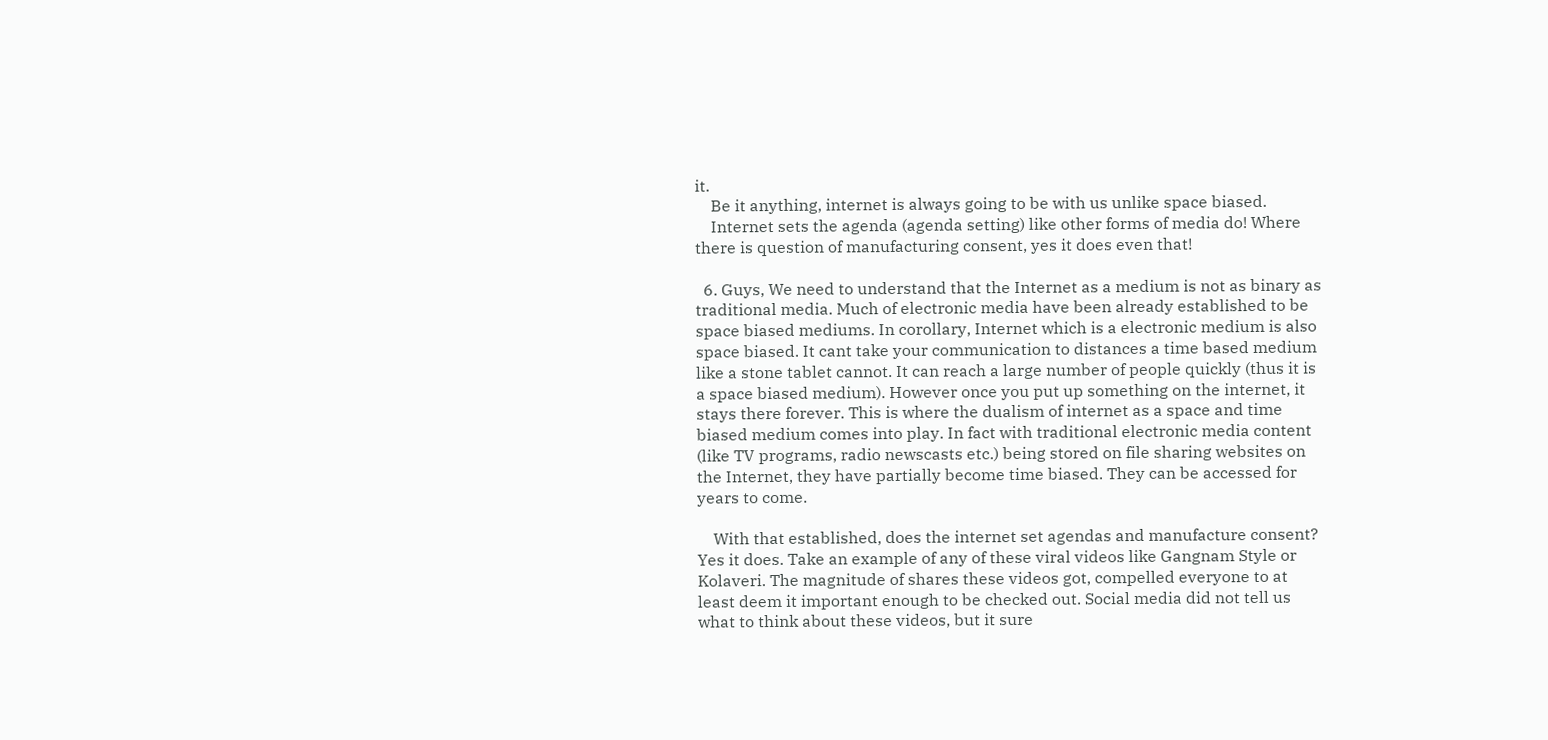it.
    Be it anything, internet is always going to be with us unlike space biased.
    Internet sets the agenda (agenda setting) like other forms of media do! Where there is question of manufacturing consent, yes it does even that!

  6. Guys, We need to understand that the Internet as a medium is not as binary as traditional media. Much of electronic media have been already established to be space biased mediums. In corollary, Internet which is a electronic medium is also space biased. It cant take your communication to distances a time based medium like a stone tablet cannot. It can reach a large number of people quickly (thus it is a space biased medium). However once you put up something on the internet, it stays there forever. This is where the dualism of internet as a space and time biased medium comes into play. In fact with traditional electronic media content (like TV programs, radio newscasts etc.) being stored on file sharing websites on the Internet, they have partially become time biased. They can be accessed for years to come.

    With that established, does the internet set agendas and manufacture consent? Yes it does. Take an example of any of these viral videos like Gangnam Style or Kolaveri. The magnitude of shares these videos got, compelled everyone to at least deem it important enough to be checked out. Social media did not tell us what to think about these videos, but it sure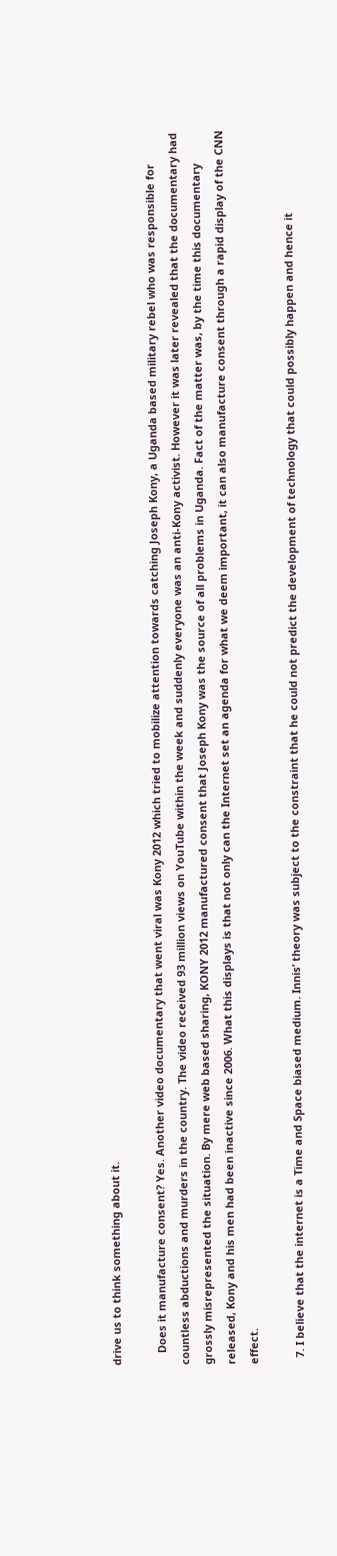drive us to think something about it.

    Does it manufacture consent? Yes. Another video documentary that went viral was Kony 2012 which tried to mobilize attention towards catching Joseph Kony, a Uganda based military rebel who was responsible for countless abductions and murders in the country. The video received 93 million views on YouTube within the week and suddenly everyone was an anti-Kony activist. However it was later revealed that the documentary had grossly misrepresented the situation. By mere web based sharing, KONY 2012 manufactured consent that Joseph Kony was the source of all problems in Uganda. Fact of the matter was, by the time this documentary released, Kony and his men had been inactive since 2006. What this displays is that not only can the Internet set an agenda for what we deem important, it can also manufacture consent through a rapid display of the CNN effect.

  7. I believe that the internet is a Time and Space biased medium. Innis’ theory was subject to the constraint that he could not predict the development of technology that could possibly happen and hence it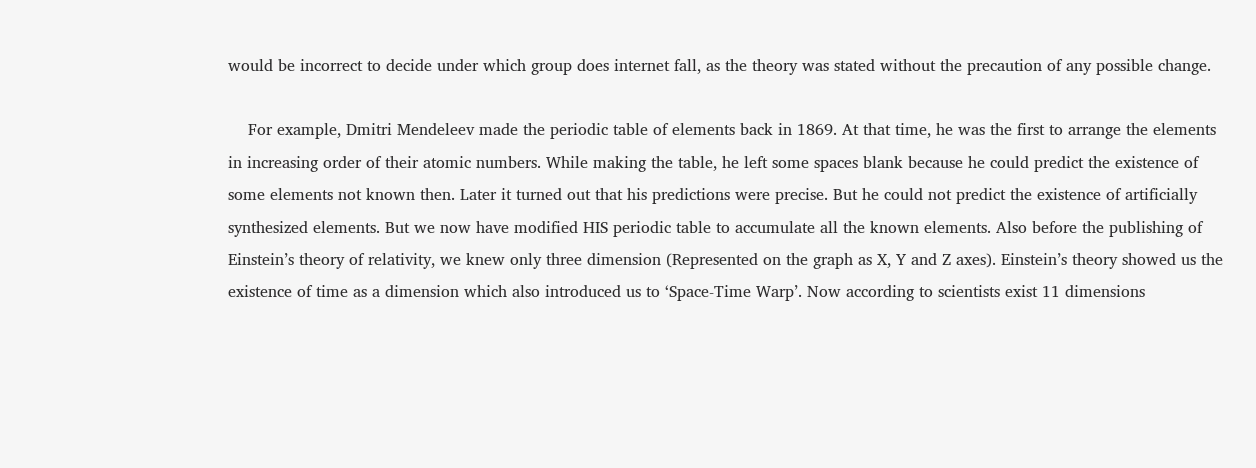would be incorrect to decide under which group does internet fall, as the theory was stated without the precaution of any possible change.

    For example, Dmitri Mendeleev made the periodic table of elements back in 1869. At that time, he was the first to arrange the elements in increasing order of their atomic numbers. While making the table, he left some spaces blank because he could predict the existence of some elements not known then. Later it turned out that his predictions were precise. But he could not predict the existence of artificially synthesized elements. But we now have modified HIS periodic table to accumulate all the known elements. Also before the publishing of Einstein’s theory of relativity, we knew only three dimension (Represented on the graph as X, Y and Z axes). Einstein’s theory showed us the existence of time as a dimension which also introduced us to ‘Space-Time Warp’. Now according to scientists exist 11 dimensions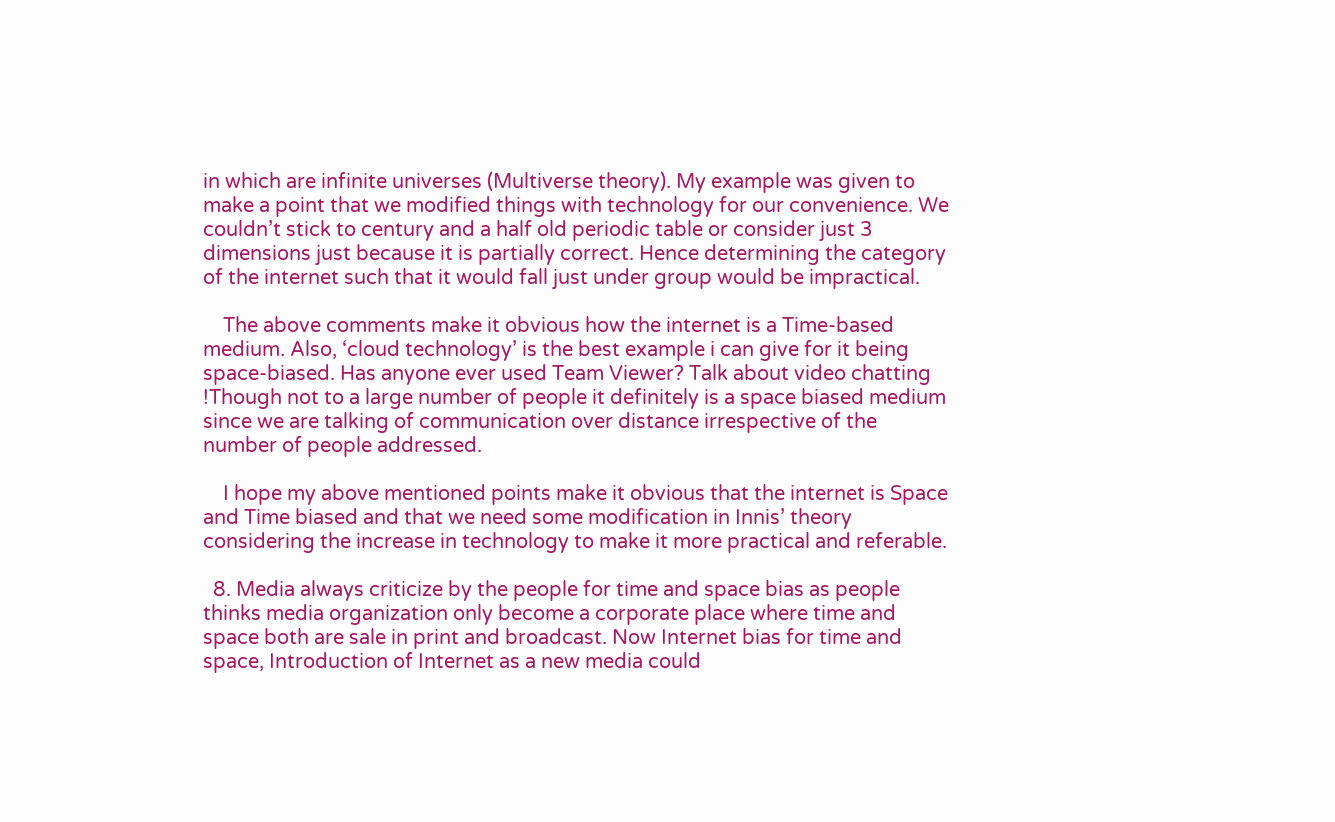in which are infinite universes (Multiverse theory). My example was given to make a point that we modified things with technology for our convenience. We couldn’t stick to century and a half old periodic table or consider just 3 dimensions just because it is partially correct. Hence determining the category of the internet such that it would fall just under group would be impractical.

    The above comments make it obvious how the internet is a Time-based medium. Also, ‘cloud technology’ is the best example i can give for it being space-biased. Has anyone ever used Team Viewer? Talk about video chatting !Though not to a large number of people it definitely is a space biased medium since we are talking of communication over distance irrespective of the number of people addressed.

    I hope my above mentioned points make it obvious that the internet is Space and Time biased and that we need some modification in Innis’ theory considering the increase in technology to make it more practical and referable.

  8. Media always criticize by the people for time and space bias as people thinks media organization only become a corporate place where time and space both are sale in print and broadcast. Now Internet bias for time and space, Introduction of Internet as a new media could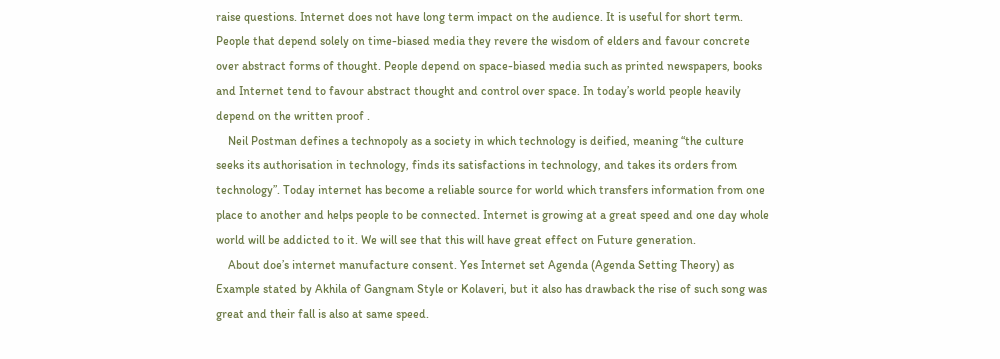raise questions. Internet does not have long term impact on the audience. It is useful for short term. People that depend solely on time-biased media they revere the wisdom of elders and favour concrete over abstract forms of thought. People depend on space-biased media such as printed newspapers, books and Internet tend to favour abstract thought and control over space. In today’s world people heavily depend on the written proof .
    Neil Postman defines a technopoly as a society in which technology is deified, meaning “the culture seeks its authorisation in technology, finds its satisfactions in technology, and takes its orders from technology”. Today internet has become a reliable source for world which transfers information from one place to another and helps people to be connected. Internet is growing at a great speed and one day whole world will be addicted to it. We will see that this will have great effect on Future generation.
    About doe’s internet manufacture consent. Yes Internet set Agenda (Agenda Setting Theory) as Example stated by Akhila of Gangnam Style or Kolaveri, but it also has drawback the rise of such song was great and their fall is also at same speed.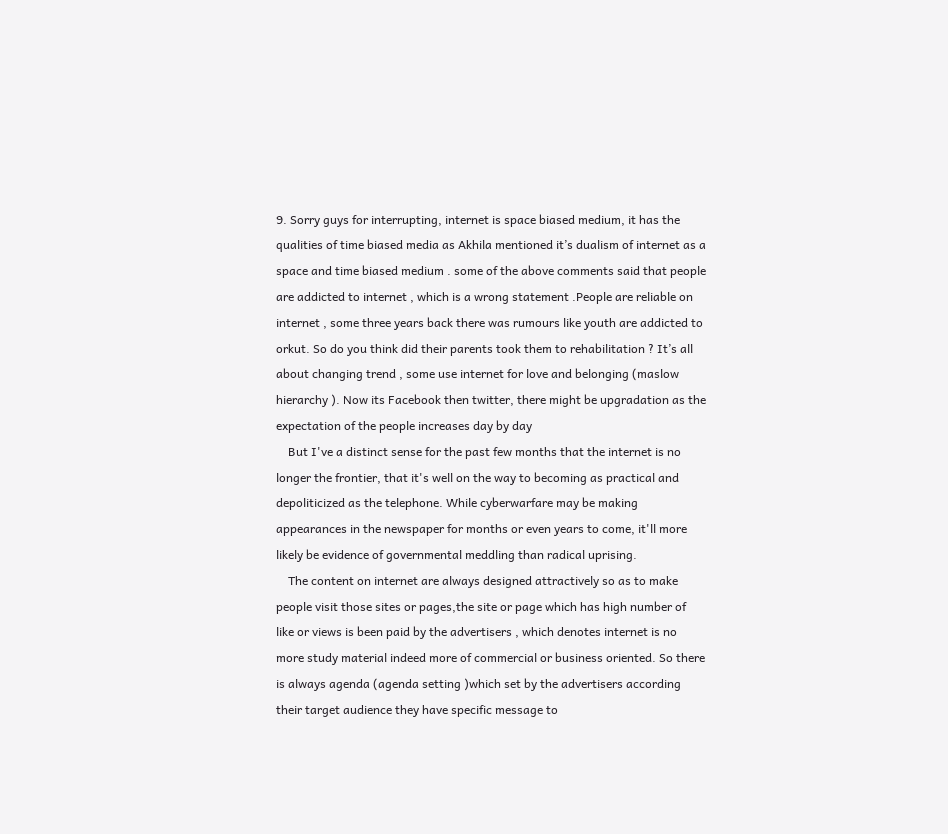9. Sorry guys for interrupting, internet is space biased medium, it has the qualities of time biased media as Akhila mentioned it’s dualism of internet as a space and time biased medium . some of the above comments said that people are addicted to internet , which is a wrong statement .People are reliable on internet , some three years back there was rumours like youth are addicted to orkut. So do you think did their parents took them to rehabilitation ? It’s all about changing trend , some use internet for love and belonging (maslow hierarchy ). Now its Facebook then twitter, there might be upgradation as the expectation of the people increases day by day
    But I've a distinct sense for the past few months that the internet is no longer the frontier, that it's well on the way to becoming as practical and depoliticized as the telephone. While cyberwarfare may be making appearances in the newspaper for months or even years to come, it'll more likely be evidence of governmental meddling than radical uprising.
    The content on internet are always designed attractively so as to make people visit those sites or pages,the site or page which has high number of like or views is been paid by the advertisers , which denotes internet is no more study material indeed more of commercial or business oriented. So there is always agenda (agenda setting )which set by the advertisers according their target audience they have specific message to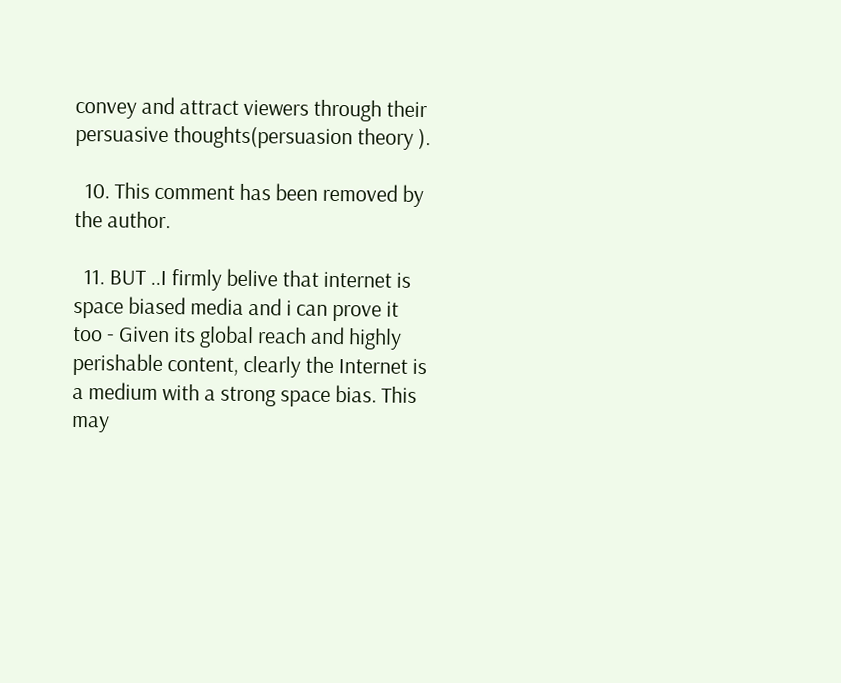convey and attract viewers through their persuasive thoughts(persuasion theory ).

  10. This comment has been removed by the author.

  11. BUT ..I firmly belive that internet is space biased media and i can prove it too - Given its global reach and highly perishable content, clearly the Internet is a medium with a strong space bias. This may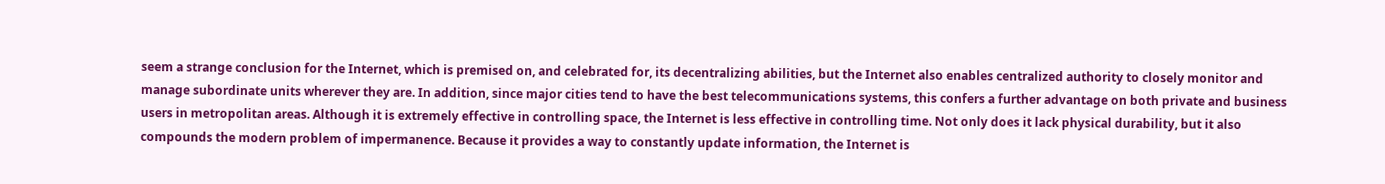seem a strange conclusion for the Internet, which is premised on, and celebrated for, its decentralizing abilities, but the Internet also enables centralized authority to closely monitor and manage subordinate units wherever they are. In addition, since major cities tend to have the best telecommunications systems, this confers a further advantage on both private and business users in metropolitan areas. Although it is extremely effective in controlling space, the Internet is less effective in controlling time. Not only does it lack physical durability, but it also compounds the modern problem of impermanence. Because it provides a way to constantly update information, the Internet is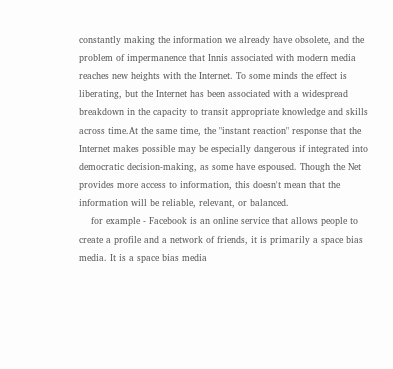constantly making the information we already have obsolete, and the problem of impermanence that Innis associated with modern media reaches new heights with the Internet. To some minds the effect is liberating, but the Internet has been associated with a widespread breakdown in the capacity to transit appropriate knowledge and skills across time.At the same time, the "instant reaction" response that the Internet makes possible may be especially dangerous if integrated into democratic decision-making, as some have espoused. Though the Net provides more access to information, this doesn't mean that the information will be reliable, relevant, or balanced.
    for example - Facebook is an online service that allows people to create a profile and a network of friends, it is primarily a space bias media. It is a space bias media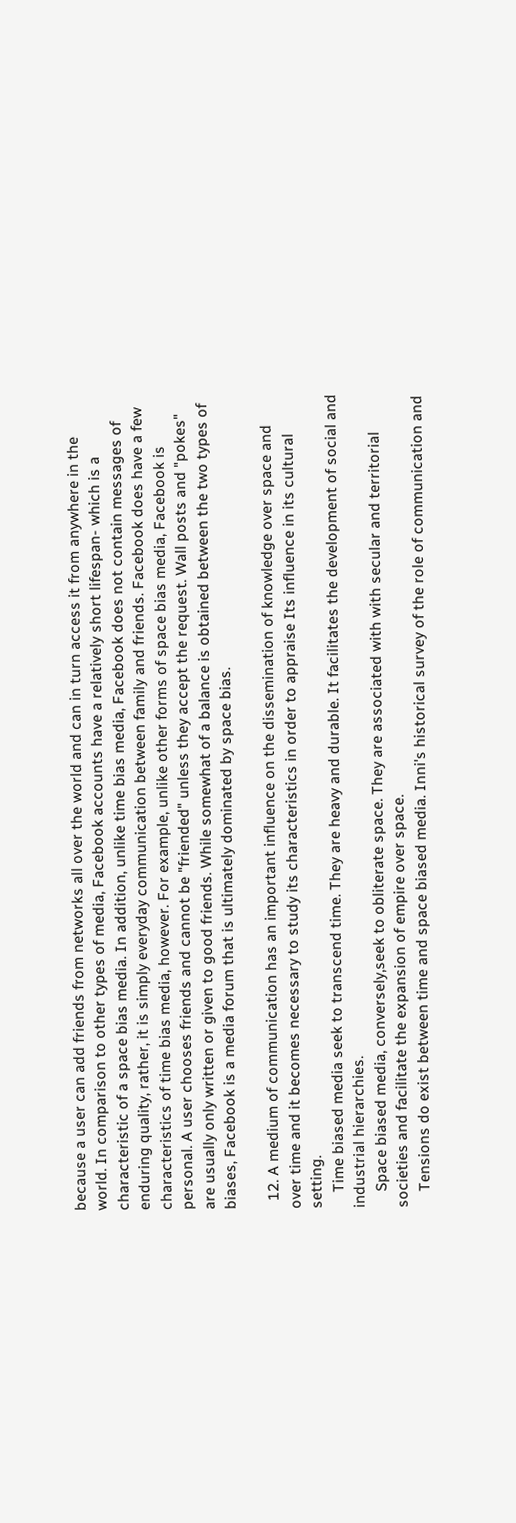because a user can add friends from networks all over the world and can in turn access it from anywhere in the world. In comparison to other types of media, Facebook accounts have a relatively short lifespan- which is a characteristic of a space bias media. In addition, unlike time bias media, Facebook does not contain messages of enduring quality, rather, it is simply everyday communication between family and friends. Facebook does have a few characteristics of time bias media, however. For example, unlike other forms of space bias media, Facebook is personal. A user chooses friends and cannot be "friended" unless they accept the request. Wall posts and "pokes" are usually only written or given to good friends. While somewhat of a balance is obtained between the two types of biases, Facebook is a media forum that is ultimately dominated by space bias.

  12. A medium of communication has an important influence on the dissemination of knowledge over space and over time and it becomes necessary to study its characteristics in order to appraise Its influence in its cultural setting.
    Time biased media seek to transcend time. They are heavy and durable. It facilitates the development of social and industrial hierarchies.
    Space biased media, conversely,seek to obliterate space. They are associated with with secular and territorial societies and facilitate the expansion of empire over space.
    Tensions do exist between time and space biased media. Inni's historical survey of the role of communication and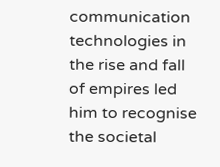communication technologies in the rise and fall of empires led him to recognise the societal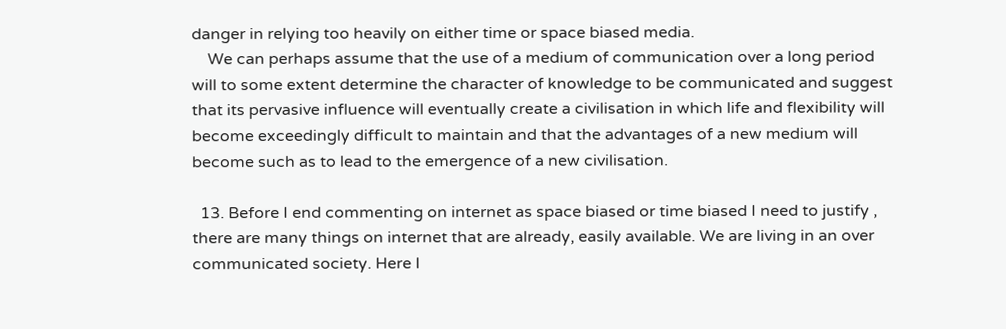danger in relying too heavily on either time or space biased media.
    We can perhaps assume that the use of a medium of communication over a long period will to some extent determine the character of knowledge to be communicated and suggest that its pervasive influence will eventually create a civilisation in which life and flexibility will become exceedingly difficult to maintain and that the advantages of a new medium will become such as to lead to the emergence of a new civilisation.

  13. Before I end commenting on internet as space biased or time biased I need to justify , there are many things on internet that are already, easily available. We are living in an over communicated society. Here I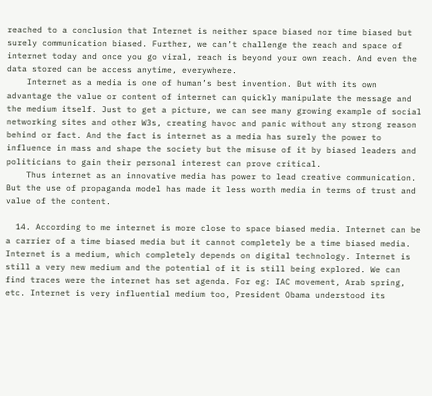reached to a conclusion that Internet is neither space biased nor time biased but surely communication biased. Further, we can’t challenge the reach and space of internet today and once you go viral, reach is beyond your own reach. And even the data stored can be access anytime, everywhere.
    Internet as a media is one of human’s best invention. But with its own advantage the value or content of internet can quickly manipulate the message and the medium itself. Just to get a picture, we can see many growing example of social networking sites and other W3s, creating havoc and panic without any strong reason behind or fact. And the fact is internet as a media has surely the power to influence in mass and shape the society but the misuse of it by biased leaders and politicians to gain their personal interest can prove critical.
    Thus internet as an innovative media has power to lead creative communication. But the use of propaganda model has made it less worth media in terms of trust and value of the content.

  14. According to me internet is more close to space biased media. Internet can be a carrier of a time biased media but it cannot completely be a time biased media. Internet is a medium, which completely depends on digital technology. Internet is still a very new medium and the potential of it is still being explored. We can find traces were the internet has set agenda. For eg: IAC movement, Arab spring, etc. Internet is very influential medium too, President Obama understood its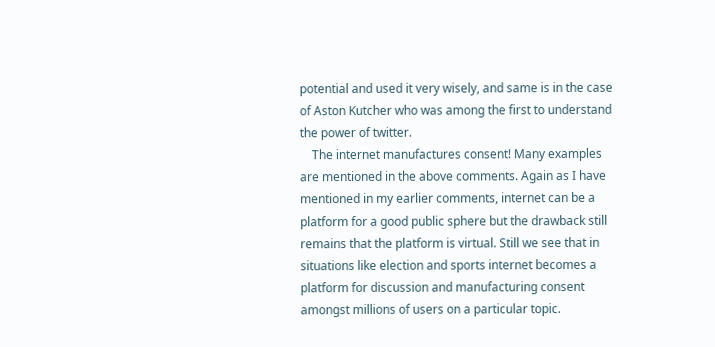potential and used it very wisely, and same is in the case of Aston Kutcher who was among the first to understand the power of twitter.
    The internet manufactures consent! Many examples are mentioned in the above comments. Again as I have mentioned in my earlier comments, internet can be a platform for a good public sphere but the drawback still remains that the platform is virtual. Still we see that in situations like election and sports internet becomes a platform for discussion and manufacturing consent amongst millions of users on a particular topic.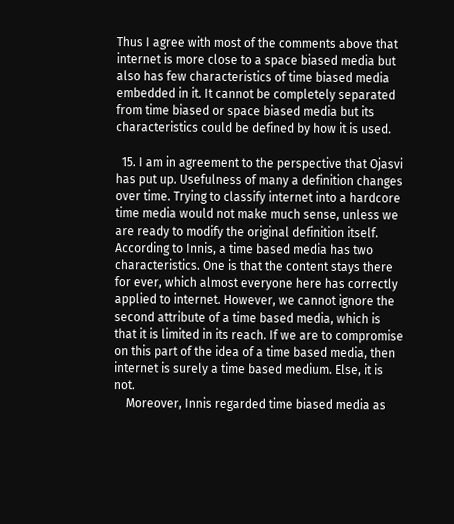Thus I agree with most of the comments above that internet is more close to a space biased media but also has few characteristics of time biased media embedded in it. It cannot be completely separated from time biased or space biased media but its characteristics could be defined by how it is used.

  15. I am in agreement to the perspective that Ojasvi has put up. Usefulness of many a definition changes over time. Trying to classify internet into a hardcore time media would not make much sense, unless we are ready to modify the original definition itself. According to Innis, a time based media has two characteristics. One is that the content stays there for ever, which almost everyone here has correctly applied to internet. However, we cannot ignore the second attribute of a time based media, which is that it is limited in its reach. If we are to compromise on this part of the idea of a time based media, then internet is surely a time based medium. Else, it is not.
    Moreover, Innis regarded time biased media as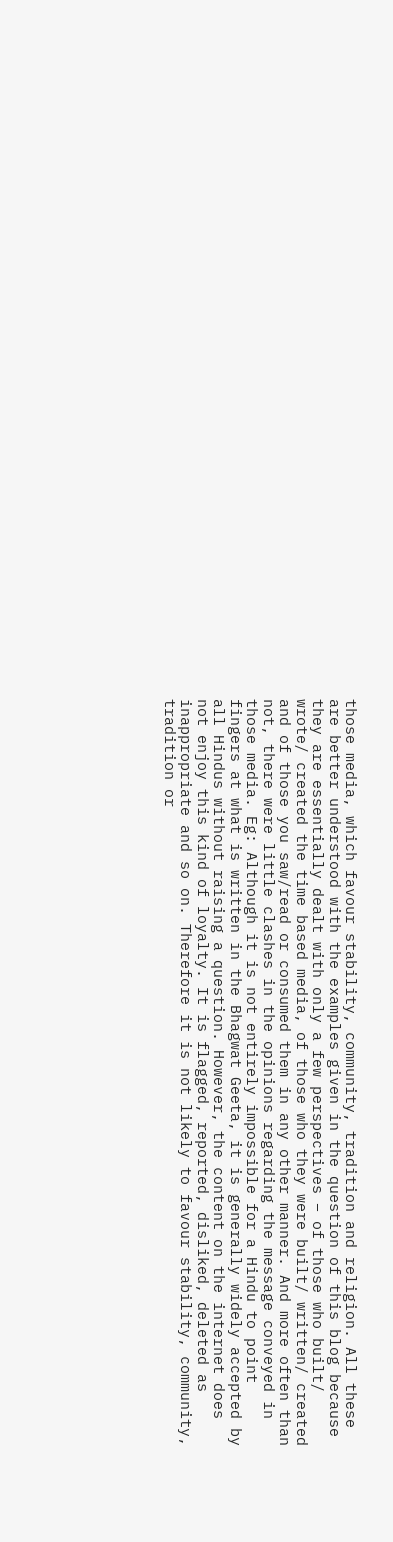those media, which favour stability, community, tradition and religion. All these are better understood with the examples given in the question of this blog because they are essentially dealt with only a few perspectives – of those who built/ wrote/ created the time based media, of those who they were built/ written/ created and of those you saw/read or consumed them in any other manner. And more often than not, there were little clashes in the opinions regarding the message conveyed in those media. Eg: Although it is not entirely impossible for a Hindu to point fingers at what is written in the Bhagwat Geeta, it is generally widely accepted by all Hindus without raising a question. However, the content on the internet does not enjoy this kind of loyalty. It is flagged, reported, disliked, deleted as inappropriate and so on. Therefore it is not likely to favour stability, community, tradition or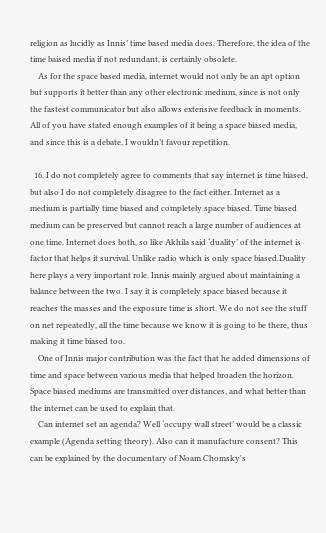religion as lucidly as Innis’ time based media does. Therefore, the idea of the time baised media if not redundant, is certainly obsolete.
    As for the space based media, internet would not only be an apt option but supports it better than any other electronic medium, since is not only the fastest communicator but also allows extensive feedback in moments. All of you have stated enough examples of it being a space biased media, and since this is a debate, I wouldn’t favour repetition.

  16. I do not completely agree to comments that say internet is time biased, but also I do not completely disagree to the fact either. Internet as a medium is partially time biased and completely space biased. Time biased medium can be preserved but cannot reach a large number of audiences at one time. Internet does both, so like Akhila said ‘duality’ of the internet is factor that helps it survival. Unlike radio which is only space biased.Duality here plays a very important role. Innis mainly argued about maintaining a balance between the two. I say it is completely space biased because it reaches the masses and the exposure time is short. We do not see the stuff on net repeatedly, all the time because we know it is going to be there, thus making it time biased too.
    One of Innis major contribution was the fact that he added dimensions of time and space between various media that helped broaden the horizon. Space biased mediums are transmitted over distances, and what better than the internet can be used to explain that.
    Can internet set an agenda? Well ‘occupy wall street’ would be a classic example (Agenda setting theory). Also can it manufacture consent? This can be explained by the documentary of Noam Chomsky's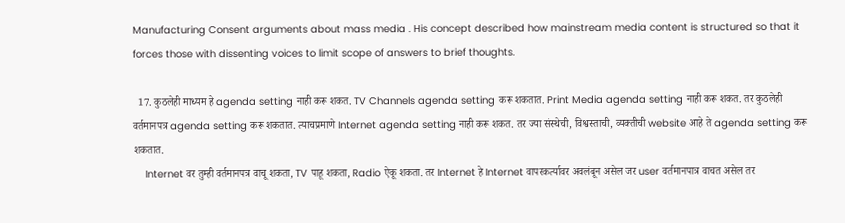Manufacturing Consent arguments about mass media . His concept described how mainstream media content is structured so that it forces those with dissenting voices to limit scope of answers to brief thoughts.

  17. कुठलेही माध्यम हे agenda setting नाही करू शकत. TV Channels agenda setting करू शकतात. Print Media agenda setting नाही करू शकत. तर कुठलेही वर्तमानपत्र agenda setting करू शकतात. त्याचप्रमाणे Internet agenda setting नाही करू शकत. तर ज्या संस्थेची, विश्वस्ताची, व्यक्तीची website आहे ते agenda setting करू शकतात.
    Internet वर तुम्ही वर्तमानपत्र वाचू शकता, TV पाहू शकता, Radio ऐकू शकता. तर Internet हे Internet वापरकर्त्यावर अवलंबून असेल जर user वर्तमानपात्र वाचत असेल तर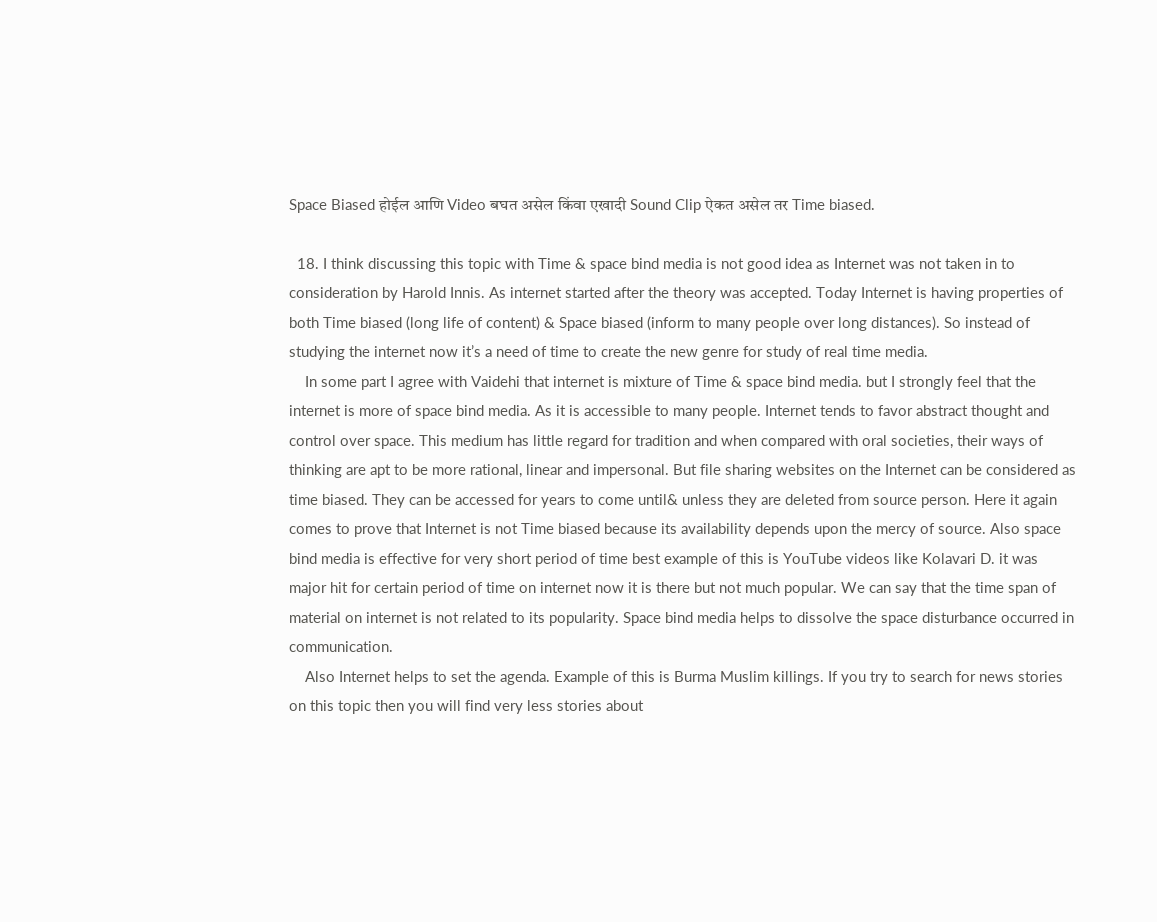Space Biased होईल आणि Video बघत असेल किंवा एखादी Sound Clip ऐकत असेल तर Time biased.

  18. I think discussing this topic with Time & space bind media is not good idea as Internet was not taken in to consideration by Harold Innis. As internet started after the theory was accepted. Today Internet is having properties of both Time biased (long life of content) & Space biased (inform to many people over long distances). So instead of studying the internet now it’s a need of time to create the new genre for study of real time media.
    In some part I agree with Vaidehi that internet is mixture of Time & space bind media. but I strongly feel that the internet is more of space bind media. As it is accessible to many people. Internet tends to favor abstract thought and control over space. This medium has little regard for tradition and when compared with oral societies, their ways of thinking are apt to be more rational, linear and impersonal. But file sharing websites on the Internet can be considered as time biased. They can be accessed for years to come until& unless they are deleted from source person. Here it again comes to prove that Internet is not Time biased because its availability depends upon the mercy of source. Also space bind media is effective for very short period of time best example of this is YouTube videos like Kolavari D. it was major hit for certain period of time on internet now it is there but not much popular. We can say that the time span of material on internet is not related to its popularity. Space bind media helps to dissolve the space disturbance occurred in communication.
    Also Internet helps to set the agenda. Example of this is Burma Muslim killings. If you try to search for news stories on this topic then you will find very less stories about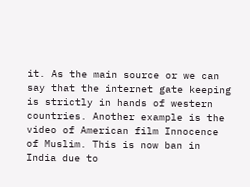it. As the main source or we can say that the internet gate keeping is strictly in hands of western countries. Another example is the video of American film Innocence of Muslim. This is now ban in India due to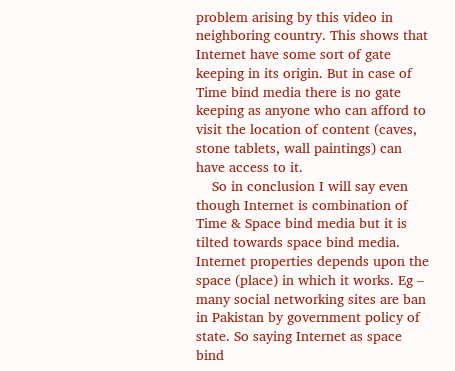problem arising by this video in neighboring country. This shows that Internet have some sort of gate keeping in its origin. But in case of Time bind media there is no gate keeping as anyone who can afford to visit the location of content (caves, stone tablets, wall paintings) can have access to it.
    So in conclusion I will say even though Internet is combination of Time & Space bind media but it is tilted towards space bind media. Internet properties depends upon the space (place) in which it works. Eg – many social networking sites are ban in Pakistan by government policy of state. So saying Internet as space bind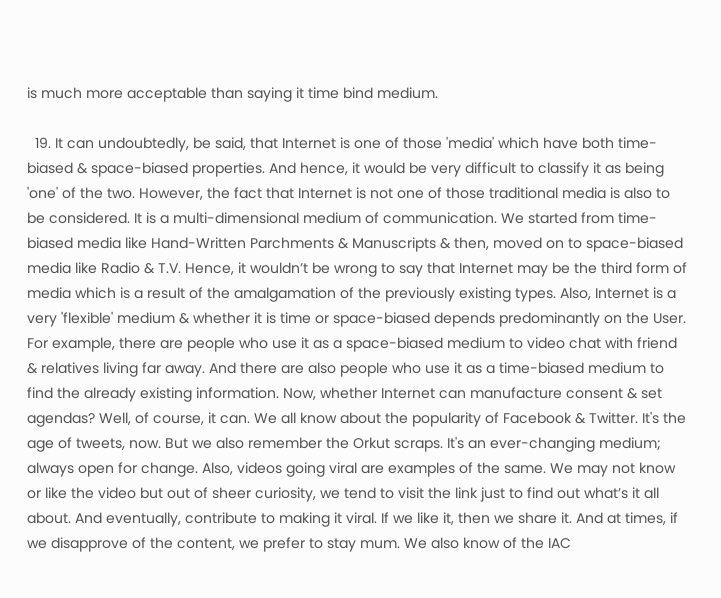is much more acceptable than saying it time bind medium.

  19. It can undoubtedly, be said, that Internet is one of those 'media' which have both time-biased & space-biased properties. And hence, it would be very difficult to classify it as being 'one' of the two. However, the fact that Internet is not one of those traditional media is also to be considered. It is a multi-dimensional medium of communication. We started from time-biased media like Hand-Written Parchments & Manuscripts & then, moved on to space-biased media like Radio & T.V. Hence, it wouldn’t be wrong to say that Internet may be the third form of media which is a result of the amalgamation of the previously existing types. Also, Internet is a very 'flexible' medium & whether it is time or space-biased depends predominantly on the User. For example, there are people who use it as a space-biased medium to video chat with friend & relatives living far away. And there are also people who use it as a time-biased medium to find the already existing information. Now, whether Internet can manufacture consent & set agendas? Well, of course, it can. We all know about the popularity of Facebook & Twitter. It's the age of tweets, now. But we also remember the Orkut scraps. It's an ever-changing medium; always open for change. Also, videos going viral are examples of the same. We may not know or like the video but out of sheer curiosity, we tend to visit the link just to find out what’s it all about. And eventually, contribute to making it viral. If we like it, then we share it. And at times, if we disapprove of the content, we prefer to stay mum. We also know of the IAC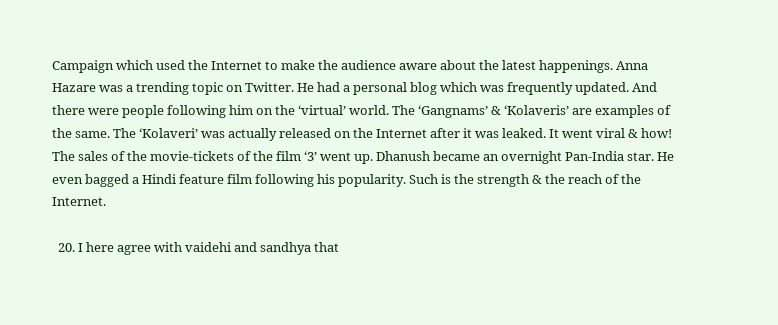Campaign which used the Internet to make the audience aware about the latest happenings. Anna Hazare was a trending topic on Twitter. He had a personal blog which was frequently updated. And there were people following him on the ‘virtual’ world. The ‘Gangnams’ & ‘Kolaveris’ are examples of the same. The ‘Kolaveri’ was actually released on the Internet after it was leaked. It went viral & how! The sales of the movie-tickets of the film ‘3’ went up. Dhanush became an overnight Pan-India star. He even bagged a Hindi feature film following his popularity. Such is the strength & the reach of the Internet.

  20. I here agree with vaidehi and sandhya that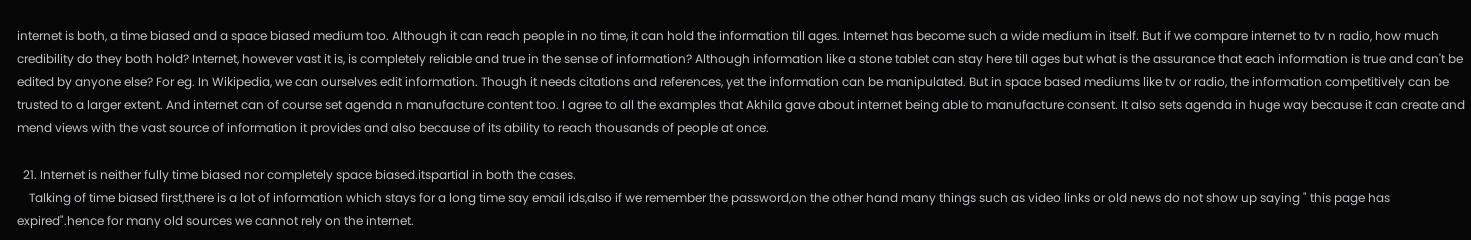internet is both, a time biased and a space biased medium too. Although it can reach people in no time, it can hold the information till ages. Internet has become such a wide medium in itself. But if we compare internet to tv n radio, how much credibility do they both hold? Internet, however vast it is, is completely reliable and true in the sense of information? Although information like a stone tablet can stay here till ages but what is the assurance that each information is true and can't be edited by anyone else? For eg. In Wikipedia, we can ourselves edit information. Though it needs citations and references, yet the information can be manipulated. But in space based mediums like tv or radio, the information competitively can be trusted to a larger extent. And internet can of course set agenda n manufacture content too. I agree to all the examples that Akhila gave about internet being able to manufacture consent. It also sets agenda in huge way because it can create and mend views with the vast source of information it provides and also because of its ability to reach thousands of people at once.

  21. Internet is neither fully time biased nor completely space biased.itspartial in both the cases.
    Talking of time biased first,there is a lot of information which stays for a long time say email ids,also if we remember the password,on the other hand many things such as video links or old news do not show up saying " this page has expired".hence for many old sources we cannot rely on the internet.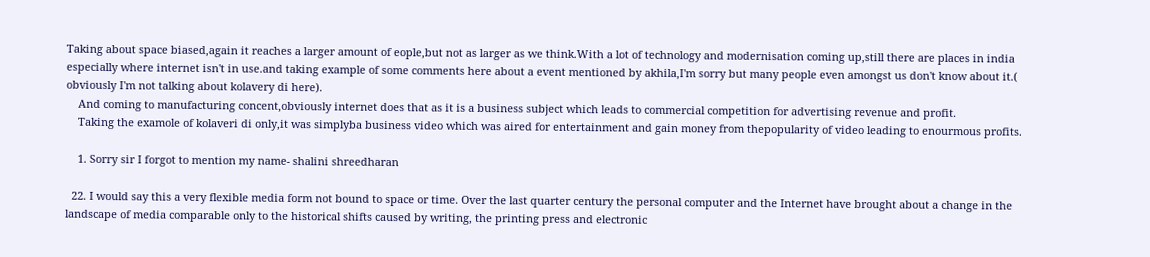Taking about space biased,again it reaches a larger amount of eople,but not as larger as we think.With a lot of technology and modernisation coming up,still there are places in india especially where internet isn't in use.and taking example of some comments here about a event mentioned by akhila,I'm sorry but many people even amongst us don't know about it.( obviously I'm not talking about kolavery di here).
    And coming to manufacturing concent,obviously internet does that as it is a business subject which leads to commercial competition for advertising revenue and profit.
    Taking the examole of kolaveri di only,it was simplyba business video which was aired for entertainment and gain money from thepopularity of video leading to enourmous profits.

    1. Sorry sir I forgot to mention my name- shalini shreedharan

  22. I would say this a very flexible media form not bound to space or time. Over the last quarter century the personal computer and the Internet have brought about a change in the landscape of media comparable only to the historical shifts caused by writing, the printing press and electronic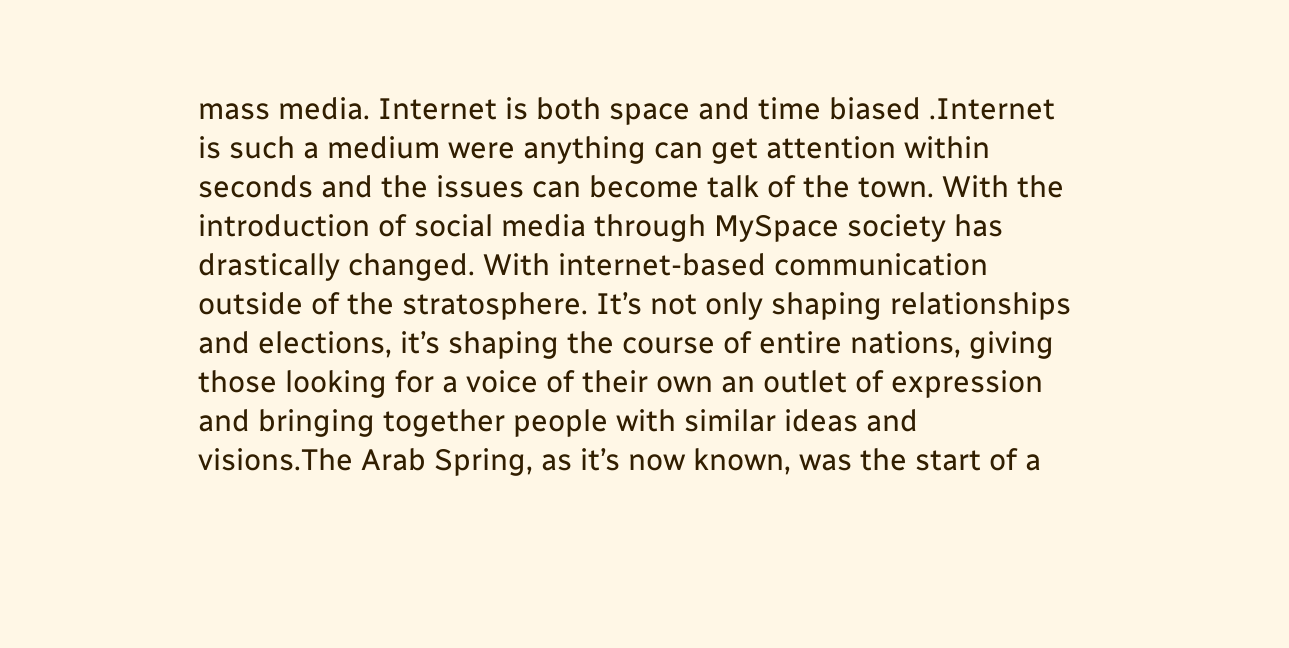mass media. Internet is both space and time biased .Internet is such a medium were anything can get attention within seconds and the issues can become talk of the town. With the introduction of social media through MySpace society has drastically changed. With internet-based communication outside of the stratosphere. It’s not only shaping relationships and elections, it’s shaping the course of entire nations, giving those looking for a voice of their own an outlet of expression and bringing together people with similar ideas and visions.The Arab Spring, as it’s now known, was the start of a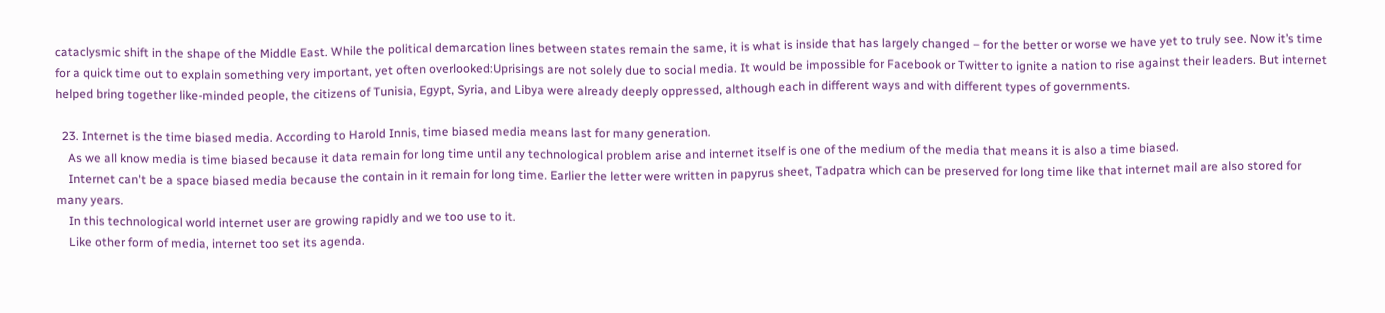cataclysmic shift in the shape of the Middle East. While the political demarcation lines between states remain the same, it is what is inside that has largely changed – for the better or worse we have yet to truly see. Now it’s time for a quick time out to explain something very important, yet often overlooked:Uprisings are not solely due to social media. It would be impossible for Facebook or Twitter to ignite a nation to rise against their leaders. But internet helped bring together like-minded people, the citizens of Tunisia, Egypt, Syria, and Libya were already deeply oppressed, although each in different ways and with different types of governments.

  23. Internet is the time biased media. According to Harold Innis, time biased media means last for many generation.
    As we all know media is time biased because it data remain for long time until any technological problem arise and internet itself is one of the medium of the media that means it is also a time biased.
    Internet can't be a space biased media because the contain in it remain for long time. Earlier the letter were written in papyrus sheet, Tadpatra which can be preserved for long time like that internet mail are also stored for many years.
    In this technological world internet user are growing rapidly and we too use to it.
    Like other form of media, internet too set its agenda.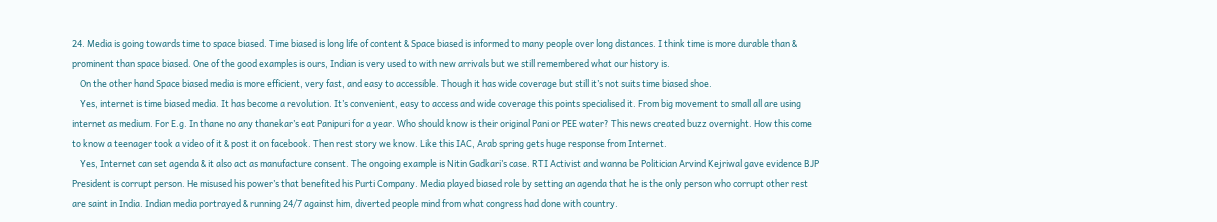24. Media is going towards time to space biased. Time biased is long life of content & Space biased is informed to many people over long distances. I think time is more durable than & prominent than space biased. One of the good examples is ours, Indian is very used to with new arrivals but we still remembered what our history is.
    On the other hand Space biased media is more efficient, very fast, and easy to accessible. Though it has wide coverage but still it’s not suits time biased shoe.
    Yes, internet is time biased media. It has become a revolution. It’s convenient, easy to access and wide coverage this points specialised it. From big movement to small all are using internet as medium. For E.g. In thane no any thanekar’s eat Panipuri for a year. Who should know is their original Pani or PEE water? This news created buzz overnight. How this come to know a teenager took a video of it & post it on facebook. Then rest story we know. Like this IAC, Arab spring gets huge response from Internet.
    Yes, Internet can set agenda & it also act as manufacture consent. The ongoing example is Nitin Gadkari’s case. RTI Activist and wanna be Politician Arvind Kejriwal gave evidence BJP President is corrupt person. He misused his power’s that benefited his Purti Company. Media played biased role by setting an agenda that he is the only person who corrupt other rest are saint in India. Indian media portrayed & running 24/7 against him, diverted people mind from what congress had done with country.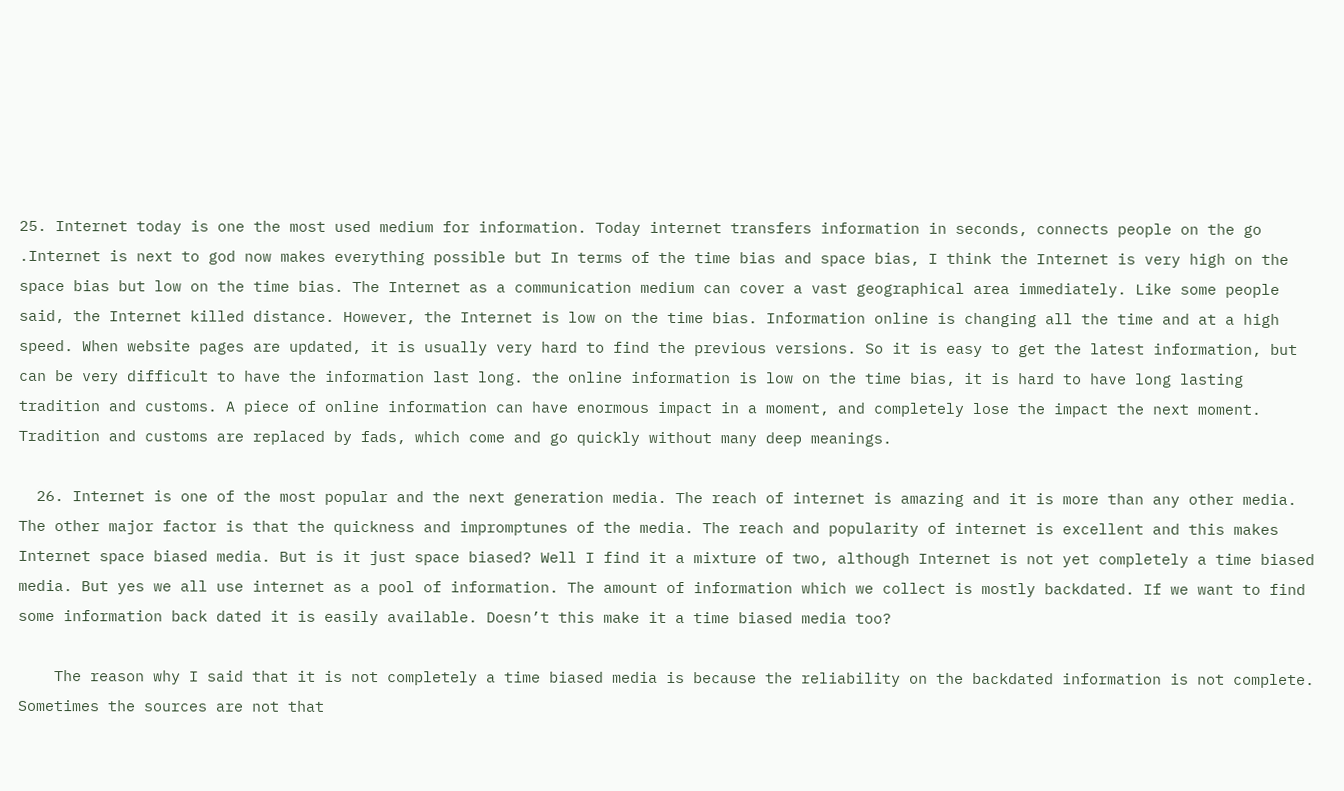25. Internet today is one the most used medium for information. Today internet transfers information in seconds, connects people on the go .Internet is next to god now makes everything possible but In terms of the time bias and space bias, I think the Internet is very high on the space bias but low on the time bias. The Internet as a communication medium can cover a vast geographical area immediately. Like some people said, the Internet killed distance. However, the Internet is low on the time bias. Information online is changing all the time and at a high speed. When website pages are updated, it is usually very hard to find the previous versions. So it is easy to get the latest information, but can be very difficult to have the information last long. the online information is low on the time bias, it is hard to have long lasting tradition and customs. A piece of online information can have enormous impact in a moment, and completely lose the impact the next moment. Tradition and customs are replaced by fads, which come and go quickly without many deep meanings.

  26. Internet is one of the most popular and the next generation media. The reach of internet is amazing and it is more than any other media. The other major factor is that the quickness and impromptunes of the media. The reach and popularity of internet is excellent and this makes Internet space biased media. But is it just space biased? Well I find it a mixture of two, although Internet is not yet completely a time biased media. But yes we all use internet as a pool of information. The amount of information which we collect is mostly backdated. If we want to find some information back dated it is easily available. Doesn’t this make it a time biased media too?

    The reason why I said that it is not completely a time biased media is because the reliability on the backdated information is not complete. Sometimes the sources are not that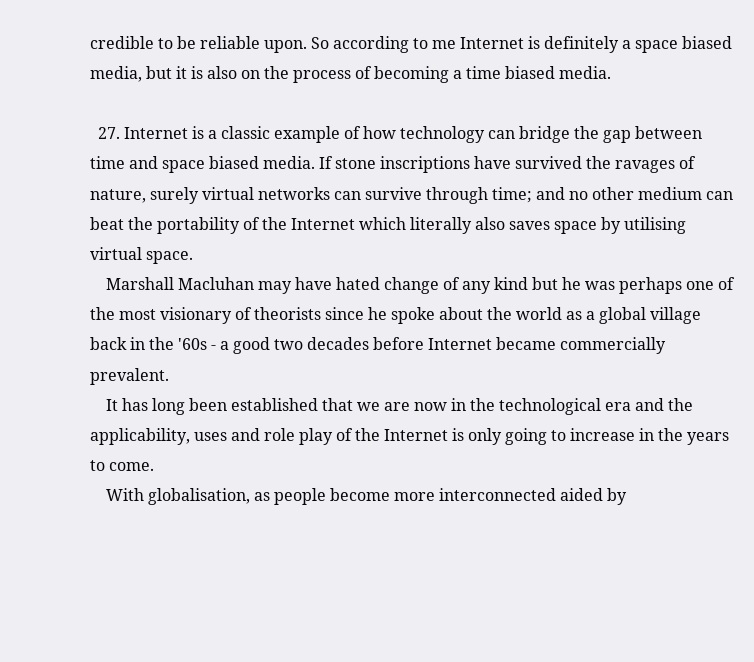credible to be reliable upon. So according to me Internet is definitely a space biased media, but it is also on the process of becoming a time biased media.

  27. Internet is a classic example of how technology can bridge the gap between time and space biased media. If stone inscriptions have survived the ravages of nature, surely virtual networks can survive through time; and no other medium can beat the portability of the Internet which literally also saves space by utilising virtual space.
    Marshall Macluhan may have hated change of any kind but he was perhaps one of the most visionary of theorists since he spoke about the world as a global village back in the '60s - a good two decades before Internet became commercially prevalent.
    It has long been established that we are now in the technological era and the applicability, uses and role play of the Internet is only going to increase in the years to come.
    With globalisation, as people become more interconnected aided by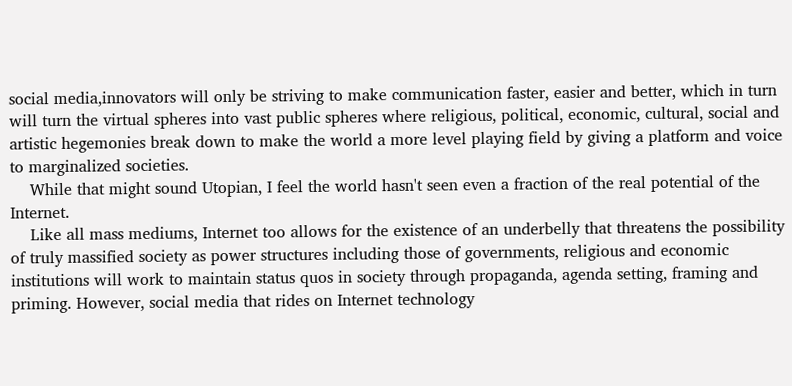social media,innovators will only be striving to make communication faster, easier and better, which in turn will turn the virtual spheres into vast public spheres where religious, political, economic, cultural, social and artistic hegemonies break down to make the world a more level playing field by giving a platform and voice to marginalized societies.
    While that might sound Utopian, I feel the world hasn't seen even a fraction of the real potential of the Internet.
    Like all mass mediums, Internet too allows for the existence of an underbelly that threatens the possibility of truly massified society as power structures including those of governments, religious and economic institutions will work to maintain status quos in society through propaganda, agenda setting, framing and priming. However, social media that rides on Internet technology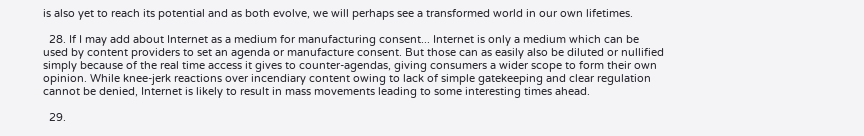is also yet to reach its potential and as both evolve, we will perhaps see a transformed world in our own lifetimes.

  28. If I may add about Internet as a medium for manufacturing consent... Internet is only a medium which can be used by content providers to set an agenda or manufacture consent. But those can as easily also be diluted or nullified simply because of the real time access it gives to counter-agendas, giving consumers a wider scope to form their own opinion. While knee-jerk reactions over incendiary content owing to lack of simple gatekeeping and clear regulation cannot be denied, Internet is likely to result in mass movements leading to some interesting times ahead.

  29.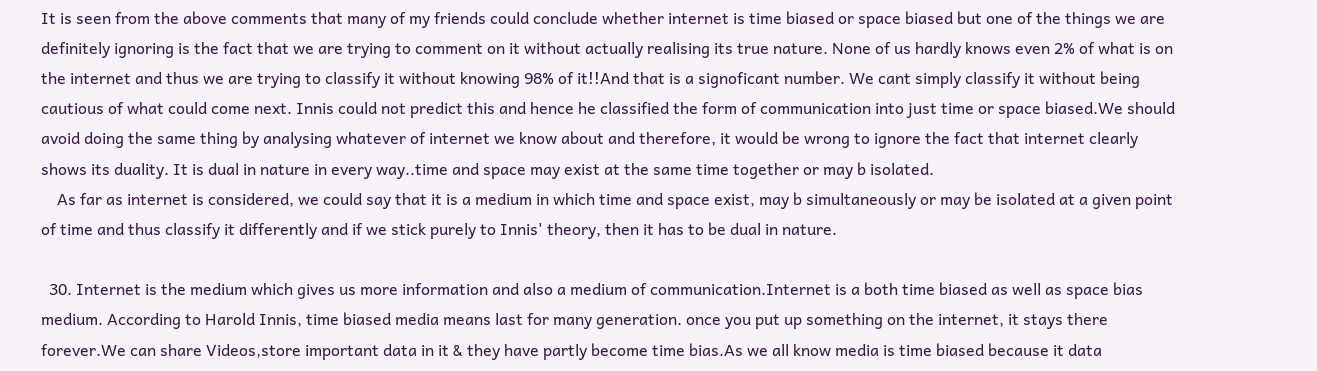It is seen from the above comments that many of my friends could conclude whether internet is time biased or space biased but one of the things we are definitely ignoring is the fact that we are trying to comment on it without actually realising its true nature. None of us hardly knows even 2% of what is on the internet and thus we are trying to classify it without knowing 98% of it!!And that is a signoficant number. We cant simply classify it without being cautious of what could come next. Innis could not predict this and hence he classified the form of communication into just time or space biased.We should avoid doing the same thing by analysing whatever of internet we know about and therefore, it would be wrong to ignore the fact that internet clearly shows its duality. It is dual in nature in every way..time and space may exist at the same time together or may b isolated.
    As far as internet is considered, we could say that it is a medium in which time and space exist, may b simultaneously or may be isolated at a given point of time and thus classify it differently and if we stick purely to Innis' theory, then it has to be dual in nature.

  30. Internet is the medium which gives us more information and also a medium of communication.Internet is a both time biased as well as space bias medium. According to Harold Innis, time biased media means last for many generation. once you put up something on the internet, it stays there forever.We can share Videos,store important data in it & they have partly become time bias.As we all know media is time biased because it data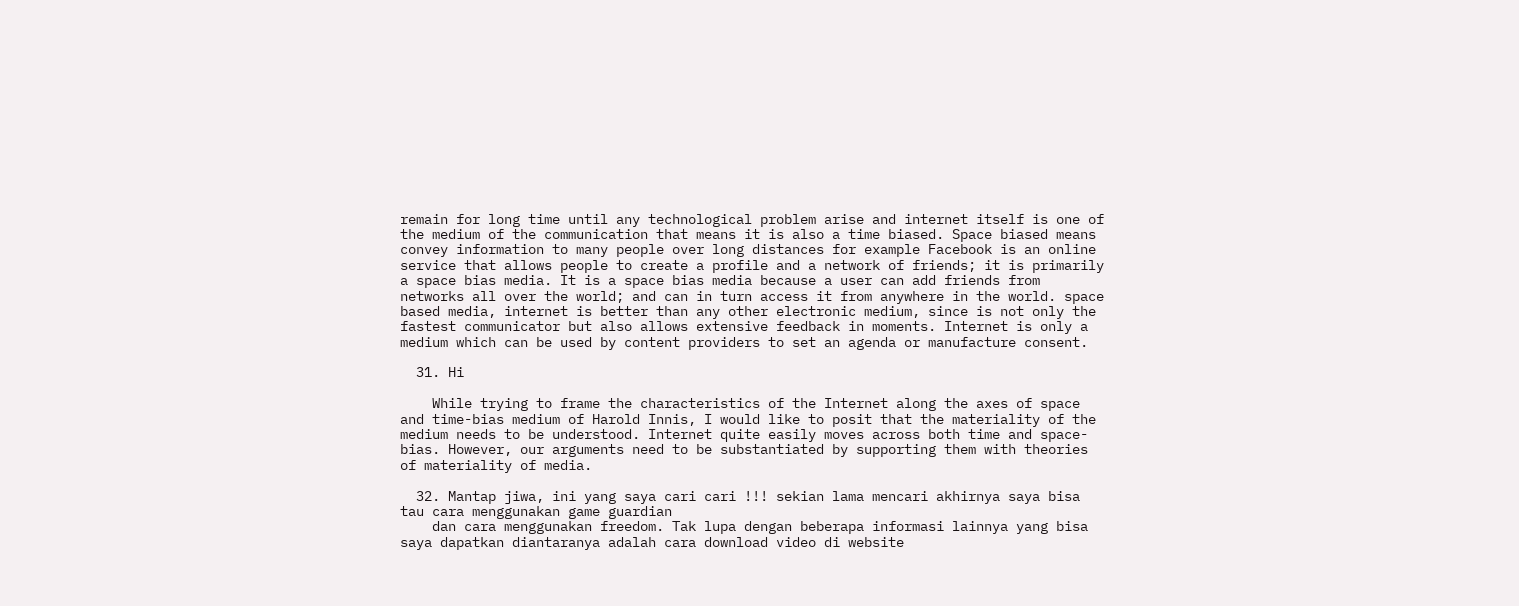remain for long time until any technological problem arise and internet itself is one of the medium of the communication that means it is also a time biased. Space biased means convey information to many people over long distances for example Facebook is an online service that allows people to create a profile and a network of friends; it is primarily a space bias media. It is a space bias media because a user can add friends from networks all over the world; and can in turn access it from anywhere in the world. space based media, internet is better than any other electronic medium, since is not only the fastest communicator but also allows extensive feedback in moments. Internet is only a medium which can be used by content providers to set an agenda or manufacture consent.

  31. Hi

    While trying to frame the characteristics of the Internet along the axes of space and time-bias medium of Harold Innis, I would like to posit that the materiality of the medium needs to be understood. Internet quite easily moves across both time and space-bias. However, our arguments need to be substantiated by supporting them with theories of materiality of media.

  32. Mantap jiwa, ini yang saya cari cari !!! sekian lama mencari akhirnya saya bisa tau cara menggunakan game guardian
    dan cara menggunakan freedom. Tak lupa dengan beberapa informasi lainnya yang bisa saya dapatkan diantaranya adalah cara download video di website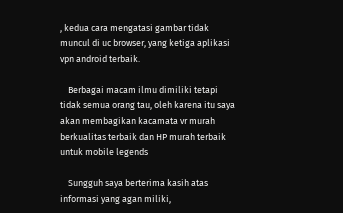, kedua cara mengatasi gambar tidak muncul di uc browser, yang ketiga aplikasi vpn android terbaik.

    Berbagai macam ilmu dimiliki tetapi tidak semua orang tau, oleh karena itu saya akan membagikan kacamata vr murah berkualitas terbaik dan HP murah terbaik untuk mobile legends

    Sungguh saya berterima kasih atas informasi yang agan miliki,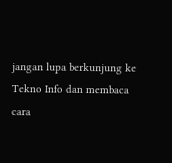jangan lupa berkunjung ke Tekno Info dan membaca cara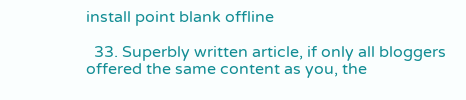install point blank offline

  33. Superbly written article, if only all bloggers offered the same content as you, the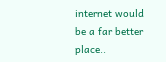internet would be a far better place..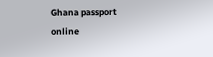Ghana passport online